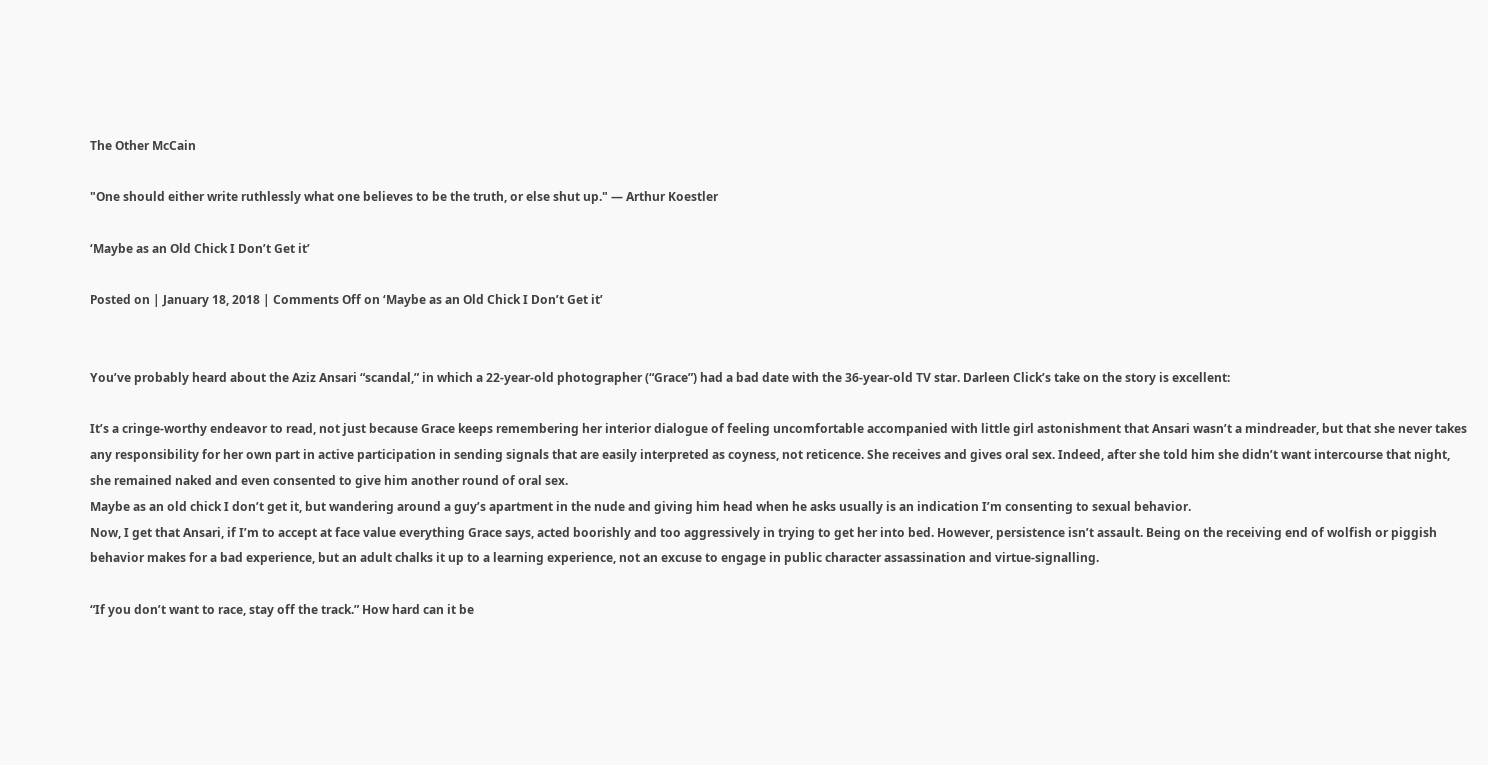The Other McCain

"One should either write ruthlessly what one believes to be the truth, or else shut up." — Arthur Koestler

‘Maybe as an Old Chick I Don’t Get it’

Posted on | January 18, 2018 | Comments Off on ‘Maybe as an Old Chick I Don’t Get it’


You’ve probably heard about the Aziz Ansari “scandal,” in which a 22-year-old photographer (“Grace”) had a bad date with the 36-year-old TV star. Darleen Click’s take on the story is excellent:

It’s a cringe-worthy endeavor to read, not just because Grace keeps remembering her interior dialogue of feeling uncomfortable accompanied with little girl astonishment that Ansari wasn’t a mindreader, but that she never takes any responsibility for her own part in active participation in sending signals that are easily interpreted as coyness, not reticence. She receives and gives oral sex. Indeed, after she told him she didn’t want intercourse that night, she remained naked and even consented to give him another round of oral sex.
Maybe as an old chick I don’t get it, but wandering around a guy’s apartment in the nude and giving him head when he asks usually is an indication I’m consenting to sexual behavior.
Now, I get that Ansari, if I’m to accept at face value everything Grace says, acted boorishly and too aggressively in trying to get her into bed. However, persistence isn’t assault. Being on the receiving end of wolfish or piggish behavior makes for a bad experience, but an adult chalks it up to a learning experience, not an excuse to engage in public character assassination and virtue-signalling.

“If you don’t want to race, stay off the track.” How hard can it be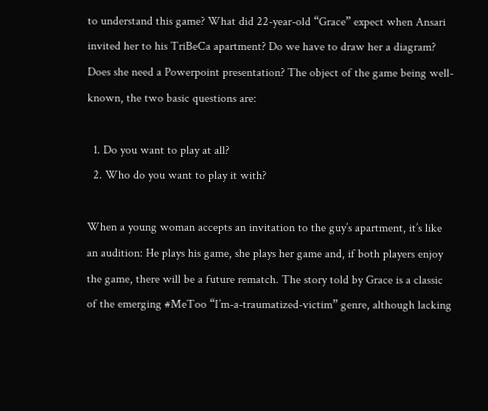to understand this game? What did 22-year-old “Grace” expect when Ansari invited her to his TriBeCa apartment? Do we have to draw her a diagram? Does she need a Powerpoint presentation? The object of the game being well-known, the two basic questions are:

  1. Do you want to play at all?
  2. Who do you want to play it with?

When a young woman accepts an invitation to the guy’s apartment, it’s like an audition: He plays his game, she plays her game and, if both players enjoy the game, there will be a future rematch. The story told by Grace is a classic of the emerging #MeToo “I’m-a-traumatized-victim” genre, although lacking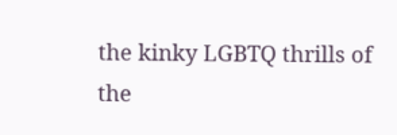the kinky LGBTQ thrills of the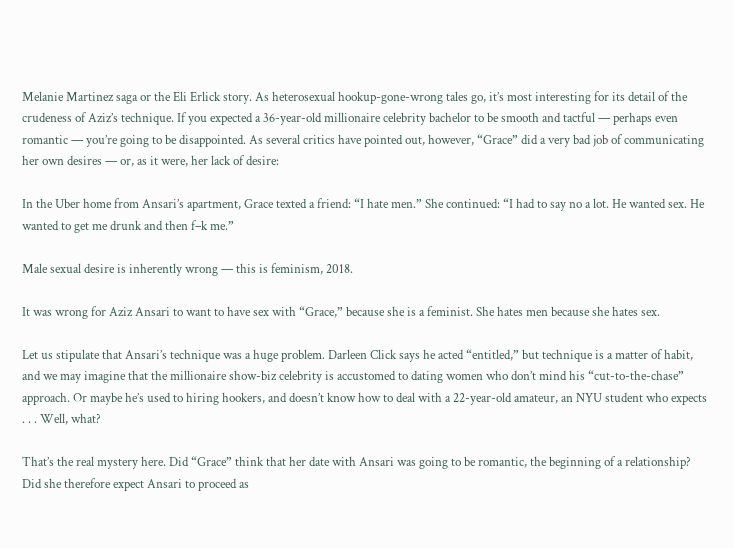Melanie Martinez saga or the Eli Erlick story. As heterosexual hookup-gone-wrong tales go, it’s most interesting for its detail of the crudeness of Aziz’s technique. If you expected a 36-year-old millionaire celebrity bachelor to be smooth and tactful — perhaps even romantic — you’re going to be disappointed. As several critics have pointed out, however, “Grace” did a very bad job of communicating her own desires — or, as it were, her lack of desire:

In the Uber home from Ansari’s apartment, Grace texted a friend: “I hate men.” She continued: “I had to say no a lot. He wanted sex. He wanted to get me drunk and then f–k me.”

Male sexual desire is inherently wrong — this is feminism, 2018.

It was wrong for Aziz Ansari to want to have sex with “Grace,” because she is a feminist. She hates men because she hates sex.

Let us stipulate that Ansari’s technique was a huge problem. Darleen Click says he acted “entitled,” but technique is a matter of habit, and we may imagine that the millionaire show-biz celebrity is accustomed to dating women who don’t mind his “cut-to-the-chase” approach. Or maybe he’s used to hiring hookers, and doesn’t know how to deal with a 22-year-old amateur, an NYU student who expects . . . Well, what?

That’s the real mystery here. Did “Grace” think that her date with Ansari was going to be romantic, the beginning of a relationship? Did she therefore expect Ansari to proceed as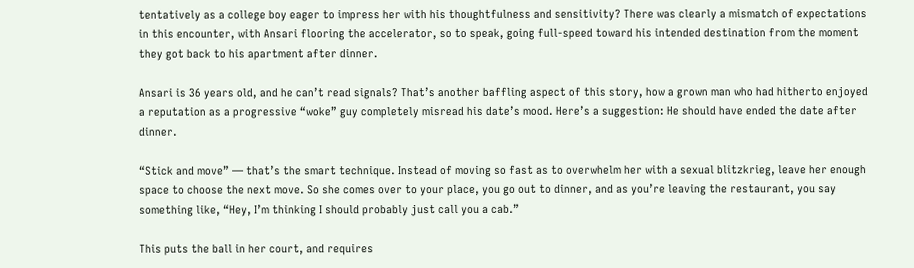tentatively as a college boy eager to impress her with his thoughtfulness and sensitivity? There was clearly a mismatch of expectations in this encounter, with Ansari flooring the accelerator, so to speak, going full-speed toward his intended destination from the moment they got back to his apartment after dinner.

Ansari is 36 years old, and he can’t read signals? That’s another baffling aspect of this story, how a grown man who had hitherto enjoyed a reputation as a progressive “woke” guy completely misread his date’s mood. Here’s a suggestion: He should have ended the date after dinner.

“Stick and move” — that’s the smart technique. Instead of moving so fast as to overwhelm her with a sexual blitzkrieg, leave her enough space to choose the next move. So she comes over to your place, you go out to dinner, and as you’re leaving the restaurant, you say something like, “Hey, I’m thinking I should probably just call you a cab.”

This puts the ball in her court, and requires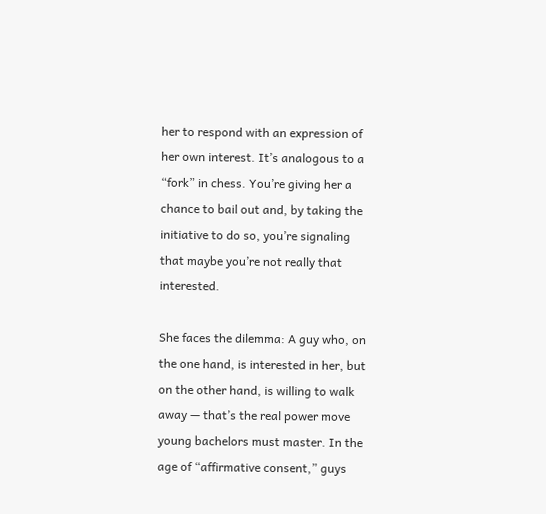her to respond with an expression of her own interest. It’s analogous to a “fork” in chess. You’re giving her a chance to bail out and, by taking the initiative to do so, you’re signaling that maybe you’re not really that interested.

She faces the dilemma: A guy who, on the one hand, is interested in her, but on the other hand, is willing to walk away — that’s the real power move young bachelors must master. In the age of “affirmative consent,” guys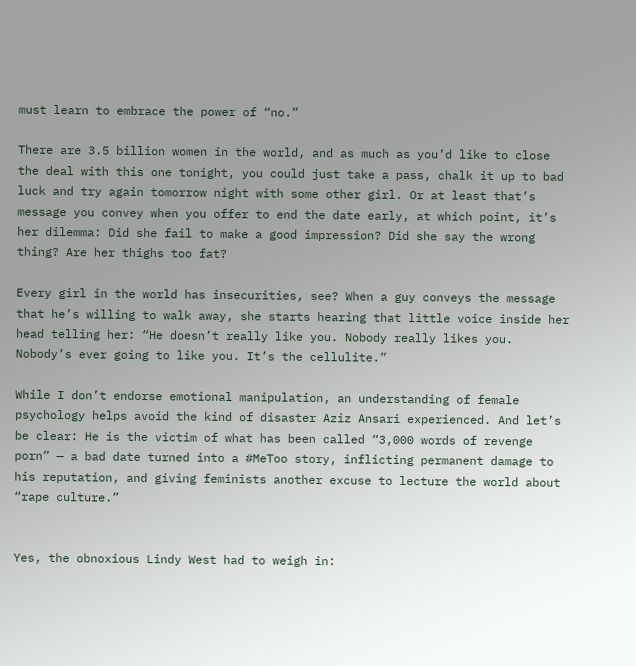must learn to embrace the power of “no.”

There are 3.5 billion women in the world, and as much as you’d like to close the deal with this one tonight, you could just take a pass, chalk it up to bad luck and try again tomorrow night with some other girl. Or at least that’s message you convey when you offer to end the date early, at which point, it’s her dilemma: Did she fail to make a good impression? Did she say the wrong thing? Are her thighs too fat?

Every girl in the world has insecurities, see? When a guy conveys the message that he’s willing to walk away, she starts hearing that little voice inside her head telling her: “He doesn’t really like you. Nobody really likes you. Nobody’s ever going to like you. It’s the cellulite.”

While I don’t endorse emotional manipulation, an understanding of female psychology helps avoid the kind of disaster Aziz Ansari experienced. And let’s be clear: He is the victim of what has been called “3,000 words of revenge porn” — a bad date turned into a #MeToo story, inflicting permanent damage to his reputation, and giving feminists another excuse to lecture the world about “rape culture.”


Yes, the obnoxious Lindy West had to weigh in: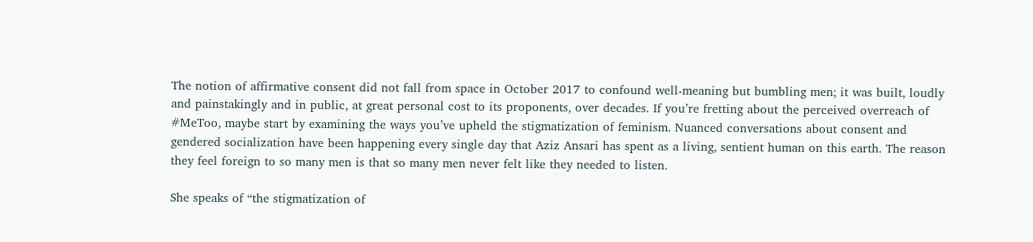The notion of affirmative consent did not fall from space in October 2017 to confound well-meaning but bumbling men; it was built, loudly and painstakingly and in public, at great personal cost to its proponents, over decades. If you’re fretting about the perceived overreach of #MeToo, maybe start by examining the ways you’ve upheld the stigmatization of feminism. Nuanced conversations about consent and gendered socialization have been happening every single day that Aziz Ansari has spent as a living, sentient human on this earth. The reason they feel foreign to so many men is that so many men never felt like they needed to listen.

She speaks of “the stigmatization of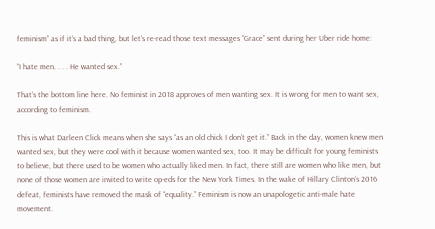feminism” as if it’s a bad thing, but let’s re-read those text messages “Grace” sent during her Uber ride home:

“I hate men. . . . He wanted sex.”

That’s the bottom line here. No feminist in 2018 approves of men wanting sex. It is wrong for men to want sex, according to feminism.

This is what Darleen Click means when she says “as an old chick I don’t get it.” Back in the day, women knew men wanted sex, but they were cool with it because women wanted sex, too. It may be difficult for young feminists to believe, but there used to be women who actually liked men. In fact, there still are women who like men, but none of those women are invited to write op-eds for the New York Times. In the wake of Hillary Clinton’s 2016 defeat, feminists have removed the mask of “equality.” Feminism is now an unapologetic anti-male hate movement.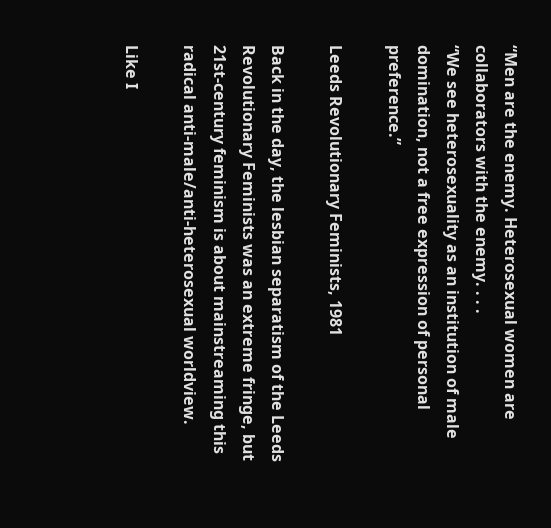“Men are the enemy. Heterosexual women are collaborators with the enemy. . . .
“We see heterosexuality as an institution of male domination, not a free expression of personal preference.”

Leeds Revolutionary Feminists, 1981

Back in the day, the lesbian separatism of the Leeds Revolutionary Feminists was an extreme fringe, but 21st-century feminism is about mainstreaming this radical anti-male/anti-heterosexual worldview.

Like I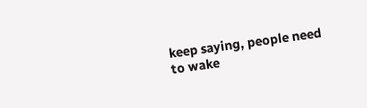keep saying, people need to wake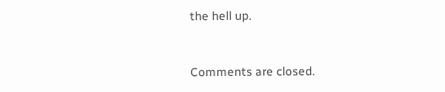the hell up.



Comments are closed.